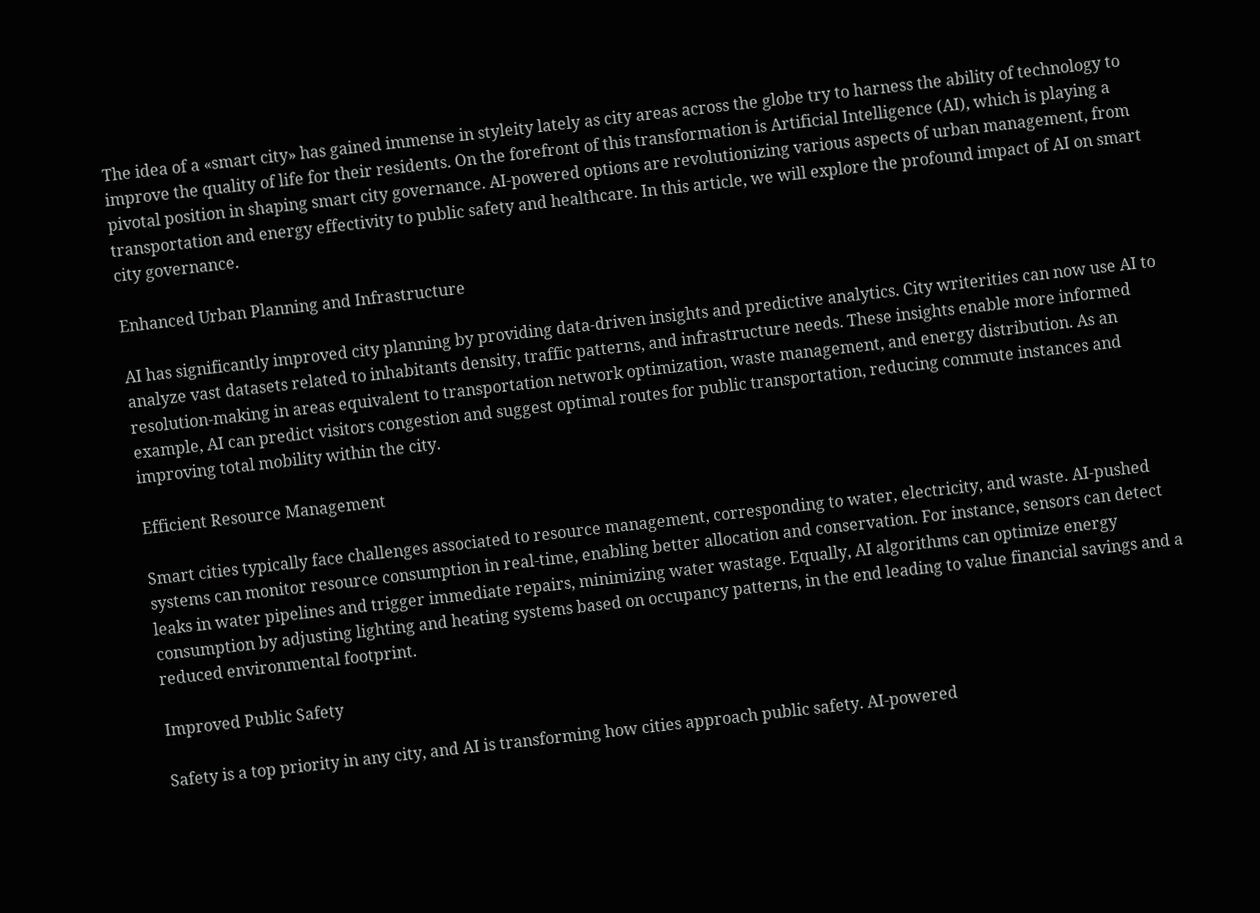The idea of a «smart city» has gained immense in styleity lately as city areas across the globe try to harness the ability of technology to improve the quality of life for their residents. On the forefront of this transformation is Artificial Intelligence (AI), which is playing a pivotal position in shaping smart city governance. AI-powered options are revolutionizing various aspects of urban management, from transportation and energy effectivity to public safety and healthcare. In this article, we will explore the profound impact of AI on smart city governance.

Enhanced Urban Planning and Infrastructure

AI has significantly improved city planning by providing data-driven insights and predictive analytics. City writerities can now use AI to analyze vast datasets related to inhabitants density, traffic patterns, and infrastructure needs. These insights enable more informed resolution-making in areas equivalent to transportation network optimization, waste management, and energy distribution. As an example, AI can predict visitors congestion and suggest optimal routes for public transportation, reducing commute instances and improving total mobility within the city.

Efficient Resource Management

Smart cities typically face challenges associated to resource management, corresponding to water, electricity, and waste. AI-pushed systems can monitor resource consumption in real-time, enabling better allocation and conservation. For instance, sensors can detect leaks in water pipelines and trigger immediate repairs, minimizing water wastage. Equally, AI algorithms can optimize energy consumption by adjusting lighting and heating systems based on occupancy patterns, in the end leading to value financial savings and a reduced environmental footprint.

Improved Public Safety

Safety is a top priority in any city, and AI is transforming how cities approach public safety. AI-powered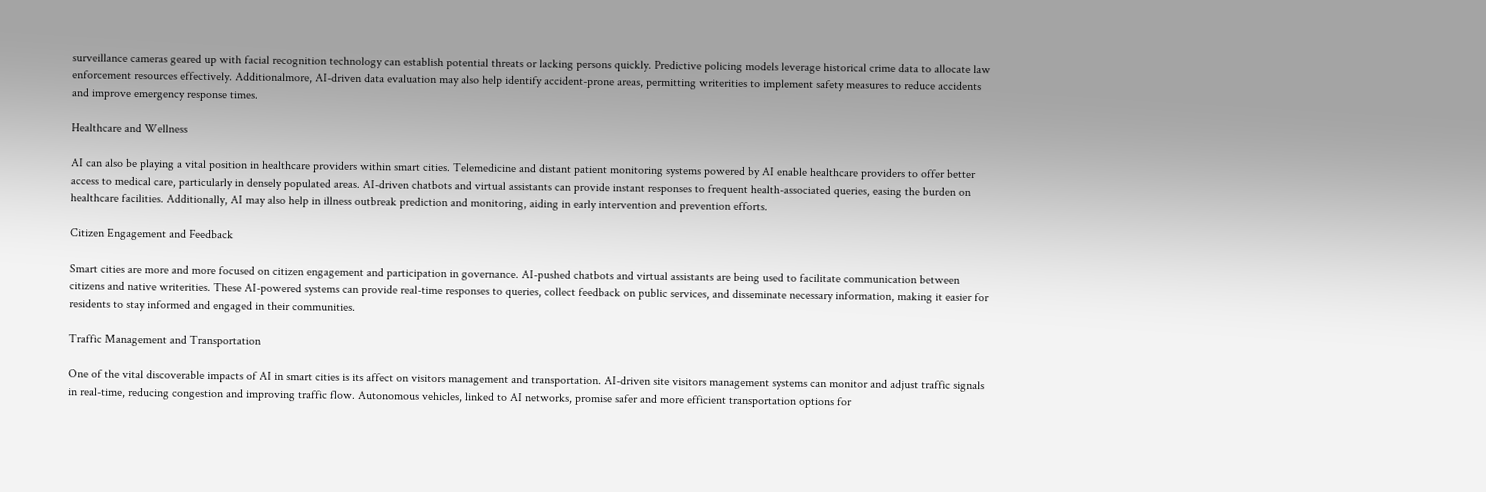surveillance cameras geared up with facial recognition technology can establish potential threats or lacking persons quickly. Predictive policing models leverage historical crime data to allocate law enforcement resources effectively. Additionalmore, AI-driven data evaluation may also help identify accident-prone areas, permitting writerities to implement safety measures to reduce accidents and improve emergency response times.

Healthcare and Wellness

AI can also be playing a vital position in healthcare providers within smart cities. Telemedicine and distant patient monitoring systems powered by AI enable healthcare providers to offer better access to medical care, particularly in densely populated areas. AI-driven chatbots and virtual assistants can provide instant responses to frequent health-associated queries, easing the burden on healthcare facilities. Additionally, AI may also help in illness outbreak prediction and monitoring, aiding in early intervention and prevention efforts.

Citizen Engagement and Feedback

Smart cities are more and more focused on citizen engagement and participation in governance. AI-pushed chatbots and virtual assistants are being used to facilitate communication between citizens and native writerities. These AI-powered systems can provide real-time responses to queries, collect feedback on public services, and disseminate necessary information, making it easier for residents to stay informed and engaged in their communities.

Traffic Management and Transportation

One of the vital discoverable impacts of AI in smart cities is its affect on visitors management and transportation. AI-driven site visitors management systems can monitor and adjust traffic signals in real-time, reducing congestion and improving traffic flow. Autonomous vehicles, linked to AI networks, promise safer and more efficient transportation options for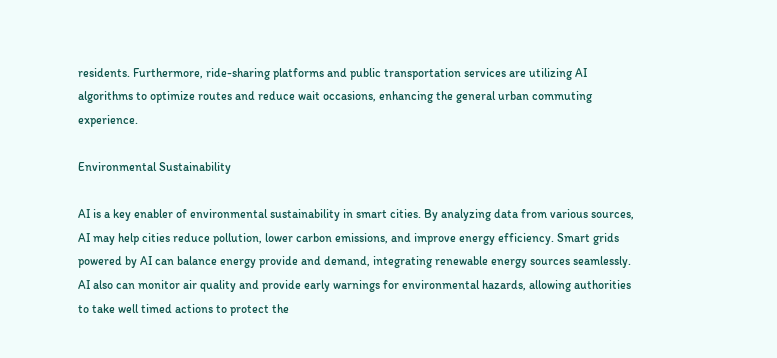residents. Furthermore, ride-sharing platforms and public transportation services are utilizing AI algorithms to optimize routes and reduce wait occasions, enhancing the general urban commuting experience.

Environmental Sustainability

AI is a key enabler of environmental sustainability in smart cities. By analyzing data from various sources, AI may help cities reduce pollution, lower carbon emissions, and improve energy efficiency. Smart grids powered by AI can balance energy provide and demand, integrating renewable energy sources seamlessly. AI also can monitor air quality and provide early warnings for environmental hazards, allowing authorities to take well timed actions to protect the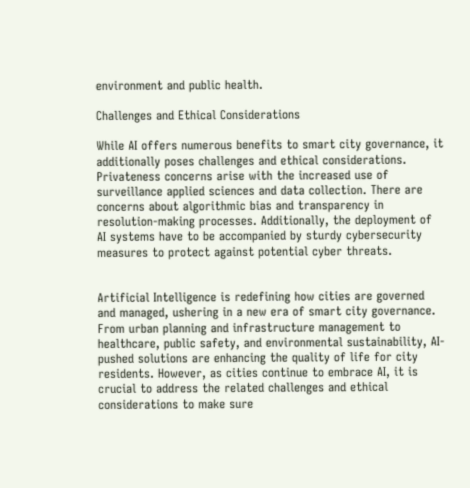environment and public health.

Challenges and Ethical Considerations

While AI offers numerous benefits to smart city governance, it additionally poses challenges and ethical considerations. Privateness concerns arise with the increased use of surveillance applied sciences and data collection. There are concerns about algorithmic bias and transparency in resolution-making processes. Additionally, the deployment of AI systems have to be accompanied by sturdy cybersecurity measures to protect against potential cyber threats.


Artificial Intelligence is redefining how cities are governed and managed, ushering in a new era of smart city governance. From urban planning and infrastructure management to healthcare, public safety, and environmental sustainability, AI-pushed solutions are enhancing the quality of life for city residents. However, as cities continue to embrace AI, it is crucial to address the related challenges and ethical considerations to make sure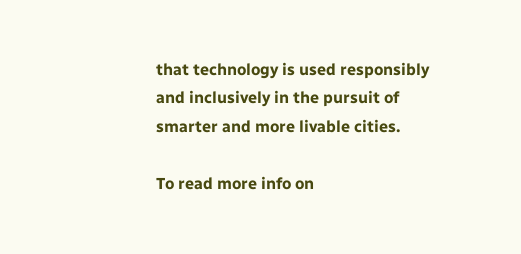that technology is used responsibly and inclusively in the pursuit of smarter and more livable cities.

To read more info on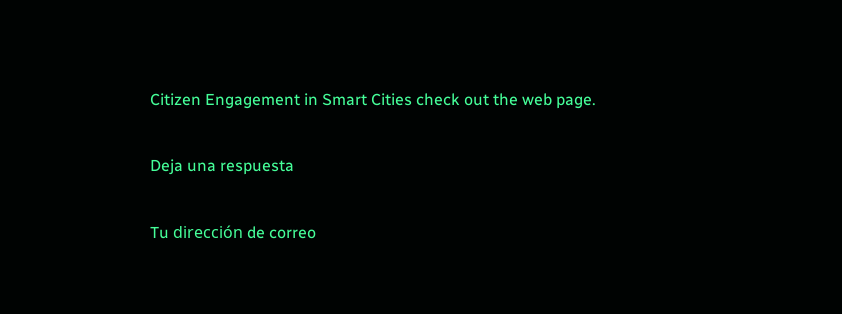Citizen Engagement in Smart Cities check out the web page.

Deja una respuesta

Tu dirección de correo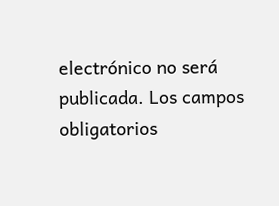electrónico no será publicada. Los campos obligatorios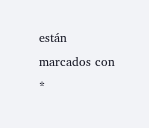están marcados con *